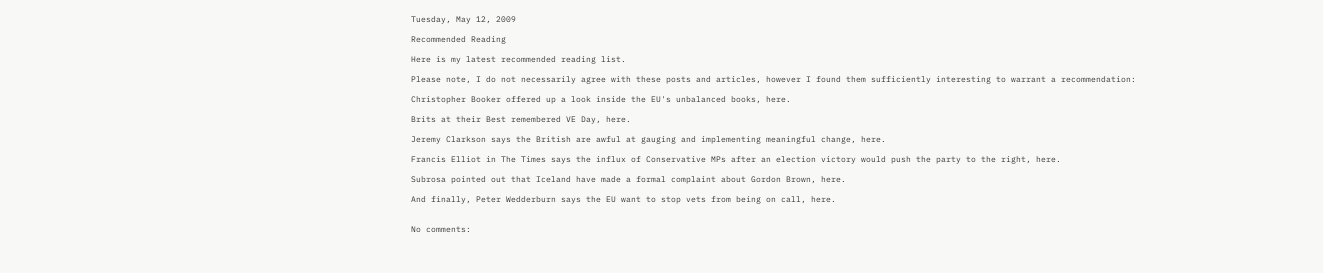Tuesday, May 12, 2009

Recommended Reading

Here is my latest recommended reading list.

Please note, I do not necessarily agree with these posts and articles, however I found them sufficiently interesting to warrant a recommendation:

Christopher Booker offered up a look inside the EU's unbalanced books, here.

Brits at their Best remembered VE Day, here.

Jeremy Clarkson says the British are awful at gauging and implementing meaningful change, here.

Francis Elliot in The Times says the influx of Conservative MPs after an election victory would push the party to the right, here.

Subrosa pointed out that Iceland have made a formal complaint about Gordon Brown, here.

And finally, Peter Wedderburn says the EU want to stop vets from being on call, here.


No comments: